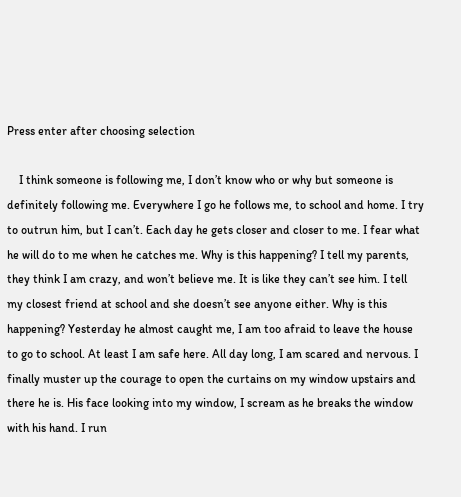Press enter after choosing selection

    I think someone is following me, I don’t know who or why but someone is definitely following me. Everywhere I go he follows me, to school and home. I try to outrun him, but I can’t. Each day he gets closer and closer to me. I fear what he will do to me when he catches me. Why is this happening? I tell my parents, they think I am crazy, and won’t believe me. It is like they can’t see him. I tell my closest friend at school and she doesn’t see anyone either. Why is this happening? Yesterday he almost caught me, I am too afraid to leave the house to go to school. At least I am safe here. All day long, I am scared and nervous. I finally muster up the courage to open the curtains on my window upstairs and there he is. His face looking into my window, I scream as he breaks the window with his hand. I run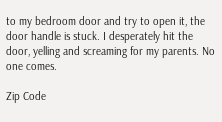to my bedroom door and try to open it, the door handle is stuck. I desperately hit the door, yelling and screaming for my parents. No one comes.

Zip Code